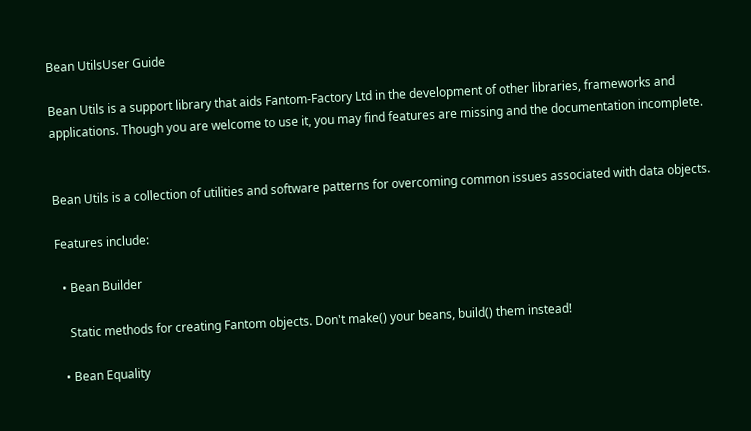Bean UtilsUser Guide

Bean Utils is a support library that aids Fantom-Factory Ltd in the development of other libraries, frameworks and applications. Though you are welcome to use it, you may find features are missing and the documentation incomplete.


Bean Utils is a collection of utilities and software patterns for overcoming common issues associated with data objects.

Features include:

  • Bean Builder

    Static methods for creating Fantom objects. Don't make() your beans, build() them instead!

  • Bean Equality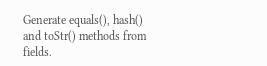Generate equals(), hash() and toStr() methods from fields.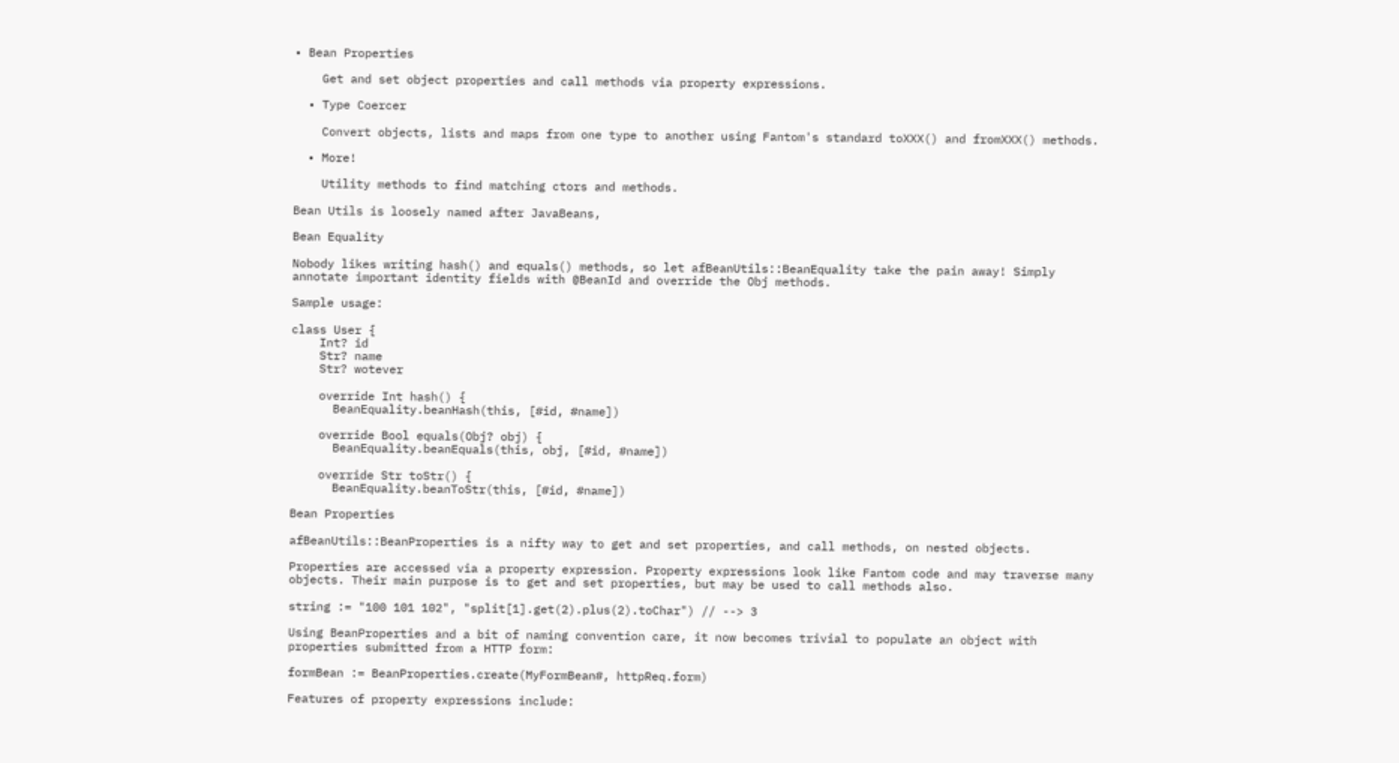• Bean Properties

    Get and set object properties and call methods via property expressions.

  • Type Coercer

    Convert objects, lists and maps from one type to another using Fantom's standard toXXX() and fromXXX() methods.

  • More!

    Utility methods to find matching ctors and methods.

Bean Utils is loosely named after JavaBeans,

Bean Equality

Nobody likes writing hash() and equals() methods, so let afBeanUtils::BeanEquality take the pain away! Simply annotate important identity fields with @BeanId and override the Obj methods.

Sample usage:

class User {
    Int? id
    Str? name
    Str? wotever

    override Int hash() {
      BeanEquality.beanHash(this, [#id, #name])

    override Bool equals(Obj? obj) {
      BeanEquality.beanEquals(this, obj, [#id, #name])

    override Str toStr() {
      BeanEquality.beanToStr(this, [#id, #name])

Bean Properties

afBeanUtils::BeanProperties is a nifty way to get and set properties, and call methods, on nested objects.

Properties are accessed via a property expression. Property expressions look like Fantom code and may traverse many objects. Their main purpose is to get and set properties, but may be used to call methods also.

string := "100 101 102", "split[1].get(2).plus(2).toChar") // --> 3

Using BeanProperties and a bit of naming convention care, it now becomes trivial to populate an object with properties submitted from a HTTP form:

formBean := BeanProperties.create(MyFormBean#, httpReq.form)

Features of property expressions include: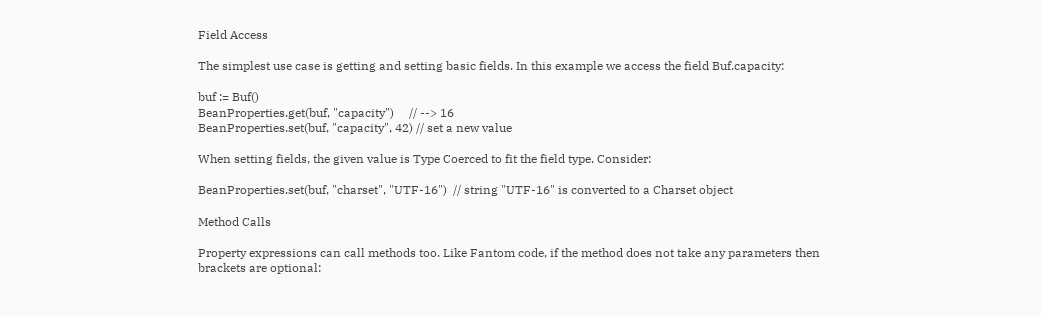Field Access

The simplest use case is getting and setting basic fields. In this example we access the field Buf.capacity:

buf := Buf()
BeanProperties.get(buf, "capacity")     // --> 16
BeanProperties.set(buf, "capacity", 42) // set a new value

When setting fields, the given value is Type Coerced to fit the field type. Consider:

BeanProperties.set(buf, "charset", "UTF-16")  // string "UTF-16" is converted to a Charset object

Method Calls

Property expressions can call methods too. Like Fantom code, if the method does not take any parameters then brackets are optional: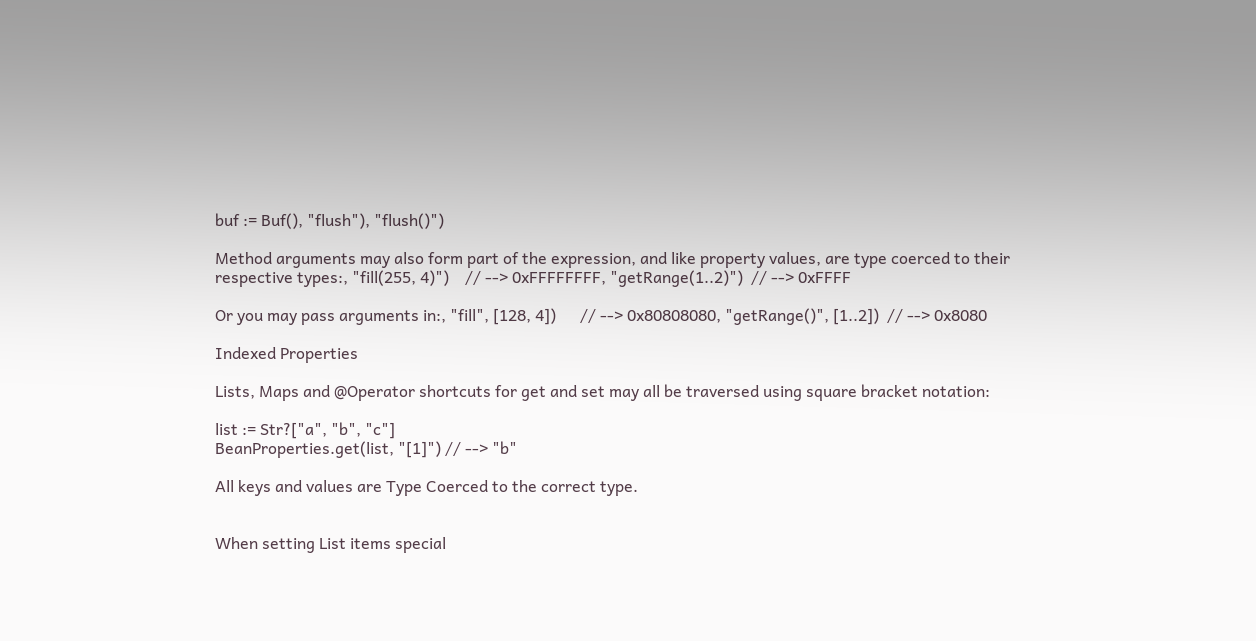buf := Buf(), "flush"), "flush()")

Method arguments may also form part of the expression, and like property values, are type coerced to their respective types:, "fill(255, 4)")    // --> 0xFFFFFFFF, "getRange(1..2)")  // --> 0xFFFF

Or you may pass arguments in:, "fill", [128, 4])      // --> 0x80808080, "getRange()", [1..2])  // --> 0x8080

Indexed Properties

Lists, Maps and @Operator shortcuts for get and set may all be traversed using square bracket notation:

list := Str?["a", "b", "c"]
BeanProperties.get(list, "[1]") // --> "b"

All keys and values are Type Coerced to the correct type.


When setting List items special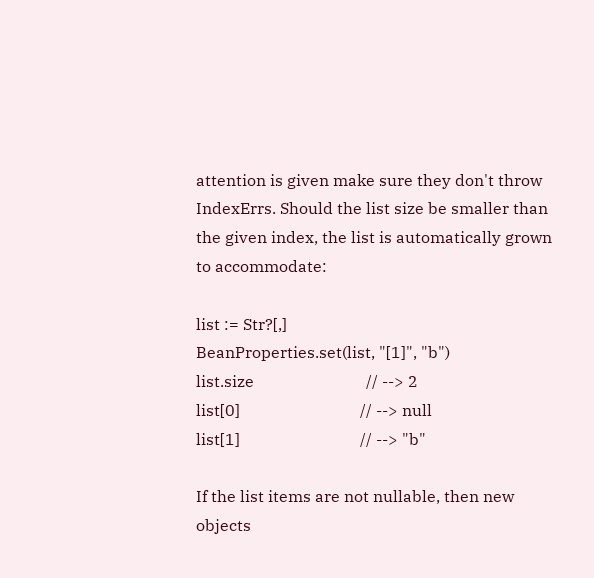attention is given make sure they don't throw IndexErrs. Should the list size be smaller than the given index, the list is automatically grown to accommodate:

list := Str?[,]
BeanProperties.set(list, "[1]", "b")
list.size                            // --> 2
list[0]                              // --> null
list[1]                              // --> "b"

If the list items are not nullable, then new objects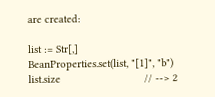are created:

list := Str[,]
BeanProperties.set(list, "[1]", "b")
list.size                            // --> 2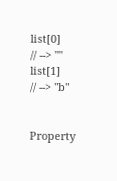list[0]                              // --> ""
list[1]                              // --> "b"


Property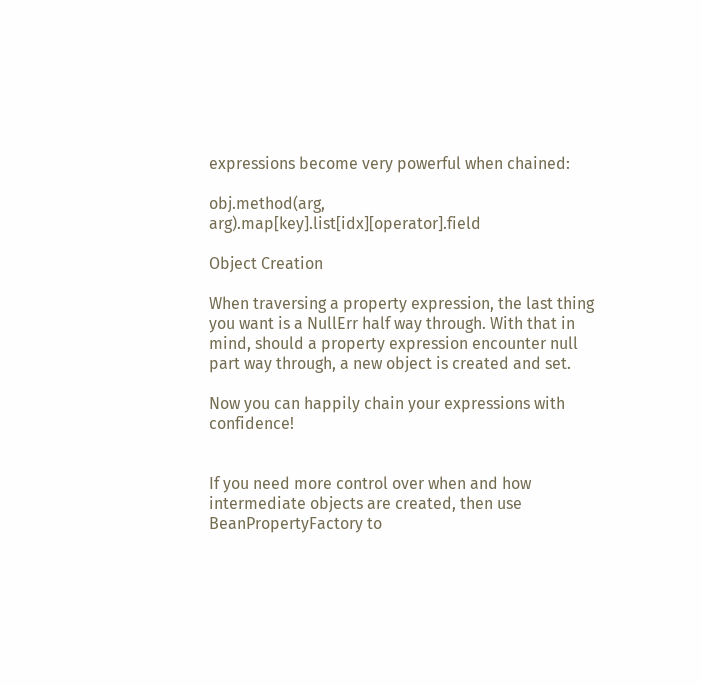expressions become very powerful when chained:

obj.method(arg, arg).map[key].list[idx][operator].field

Object Creation

When traversing a property expression, the last thing you want is a NullErr half way through. With that in mind, should a property expression encounter null part way through, a new object is created and set.

Now you can happily chain your expressions with confidence!


If you need more control over when and how intermediate objects are created, then use BeanPropertyFactory to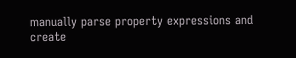manually parse property expressions and create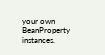your own BeanProperty instances.